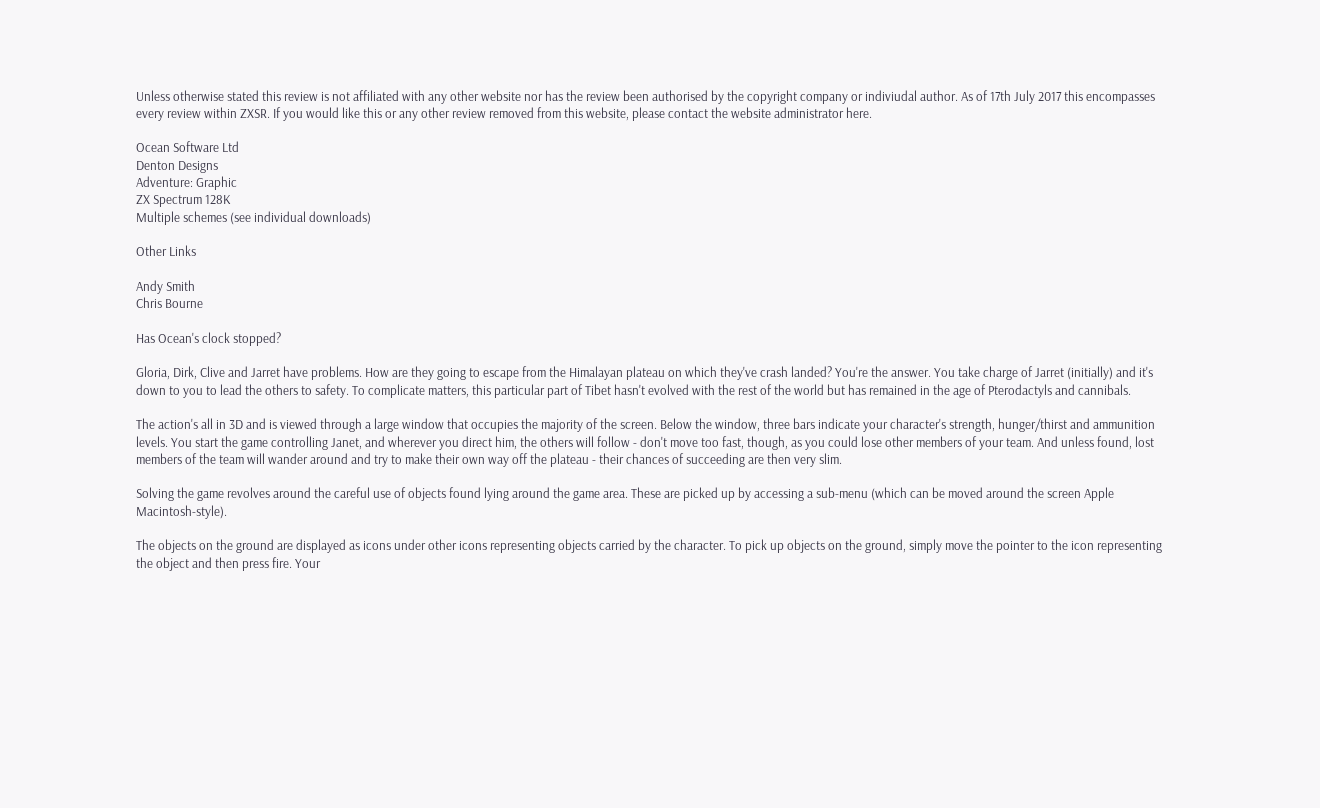Unless otherwise stated this review is not affiliated with any other website nor has the review been authorised by the copyright company or indiviudal author. As of 17th July 2017 this encompasses every review within ZXSR. If you would like this or any other review removed from this website, please contact the website administrator here.

Ocean Software Ltd
Denton Designs
Adventure: Graphic
ZX Spectrum 128K
Multiple schemes (see individual downloads)

Other Links

Andy Smith
Chris Bourne

Has Ocean's clock stopped?

Gloria, Dirk, Clive and Jarret have problems. How are they going to escape from the Himalayan plateau on which they've crash landed? You're the answer. You take charge of Jarret (initially) and it's down to you to lead the others to safety. To complicate matters, this particular part of Tibet hasn't evolved with the rest of the world but has remained in the age of Pterodactyls and cannibals.

The action's all in 3D and is viewed through a large window that occupies the majority of the screen. Below the window, three bars indicate your character's strength, hunger/thirst and ammunition levels. You start the game controlling Janet, and wherever you direct him, the others will follow - don't move too fast, though, as you could lose other members of your team. And unless found, lost members of the team will wander around and try to make their own way off the plateau - their chances of succeeding are then very slim.

Solving the game revolves around the careful use of objects found lying around the game area. These are picked up by accessing a sub-menu (which can be moved around the screen Apple Macintosh-style).

The objects on the ground are displayed as icons under other icons representing objects carried by the character. To pick up objects on the ground, simply move the pointer to the icon representing the object and then press fire. Your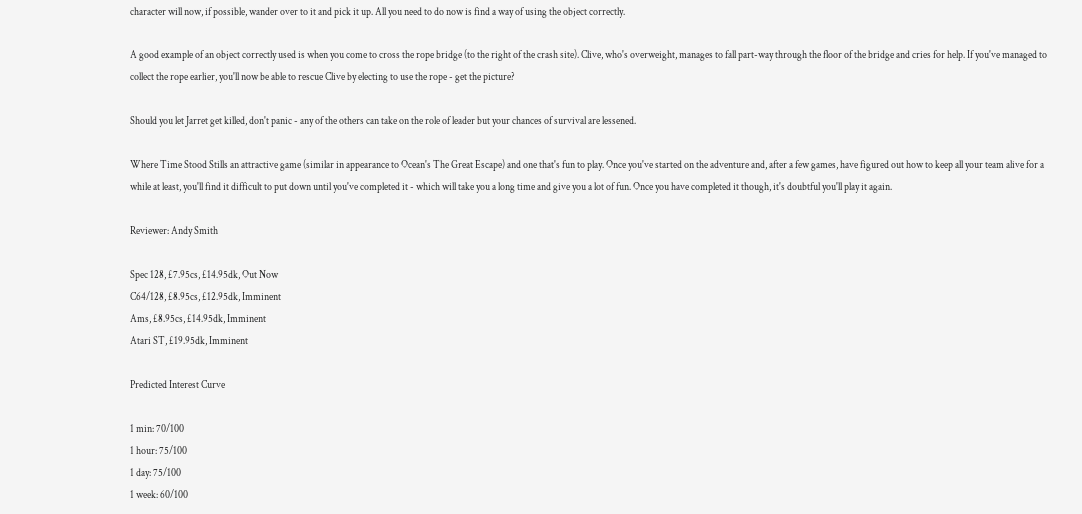character will now, if possible, wander over to it and pick it up. All you need to do now is find a way of using the object correctly.

A good example of an object correctly used is when you come to cross the rope bridge (to the right of the crash site). Clive, who's overweight, manages to fall part-way through the floor of the bridge and cries for help. If you've managed to collect the rope earlier, you'll now be able to rescue Clive by electing to use the rope - get the picture?

Should you let Jarret get killed, don't panic - any of the others can take on the role of leader but your chances of survival are lessened.

Where Time Stood Stills an attractive game (similar in appearance to Ocean's The Great Escape) and one that's fun to play. Once you've started on the adventure and, after a few games, have figured out how to keep all your team alive for a while at least, you'll find it difficult to put down until you've completed it - which will take you a long time and give you a lot of fun. Once you have completed it though, it's doubtful you'll play it again.

Reviewer: Andy Smith

Spec 128, £7.95cs, £14.95dk, Out Now
C64/128, £8.95cs, £12.95dk, Imminent
Ams, £8.95cs, £14.95dk, Imminent
Atari ST, £19.95dk, Imminent

Predicted Interest Curve

1 min: 70/100
1 hour: 75/100
1 day: 75/100
1 week: 60/100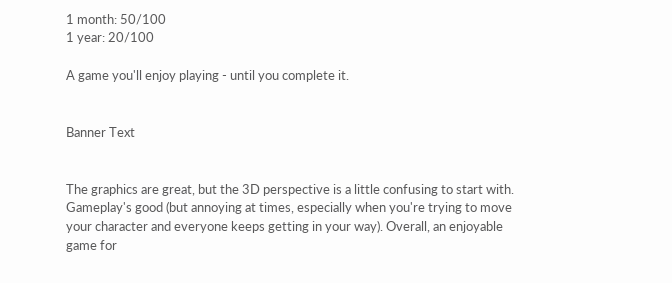1 month: 50/100
1 year: 20/100

A game you'll enjoy playing - until you complete it.


Banner Text


The graphics are great, but the 3D perspective is a little confusing to start with. Gameplay's good (but annoying at times, especially when you're trying to move your character and everyone keeps getting in your way). Overall, an enjoyable game for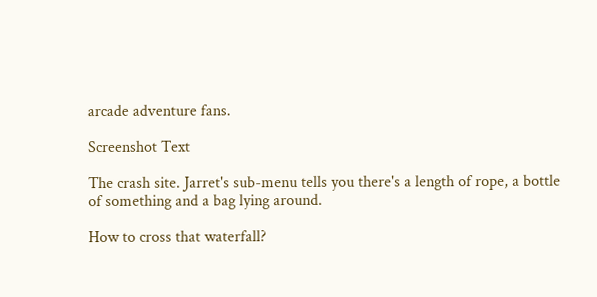arcade adventure fans.

Screenshot Text

The crash site. Jarret's sub-menu tells you there's a length of rope, a bottle of something and a bag lying around.

How to cross that waterfall?